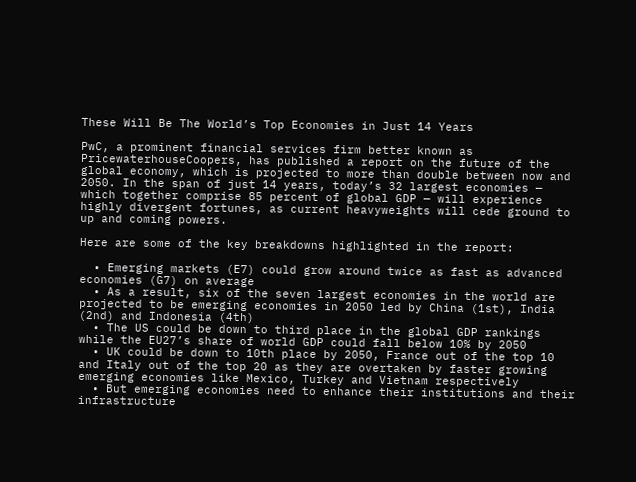These Will Be The World’s Top Economies in Just 14 Years

PwC, a prominent financial services firm better known as PricewaterhouseCoopers, has published a report on the future of the global economy, which is projected to more than double between now and 2050. In the span of just 14 years, today’s 32 largest economies — which together comprise 85 percent of global GDP — will experience highly divergent fortunes, as current heavyweights will cede ground to up and coming powers.

Here are some of the key breakdowns highlighted in the report:

  • Emerging markets (E7) could grow around twice as fast as advanced economies (G7) on average
  • As a result, six of the seven largest economies in the world are projected to be emerging economies in 2050 led by China (1st), India (2nd) and Indonesia (4th)
  • The US could be down to third place in the global GDP rankings while the EU27’s share of world GDP could fall below 10% by 2050
  • UK could be down to 10th place by 2050, France out of the top 10 and Italy out of the top 20 as they are overtaken by faster growing emerging economies like Mexico, Turkey and Vietnam respectively
  • But emerging economies need to enhance their institutions and their infrastructure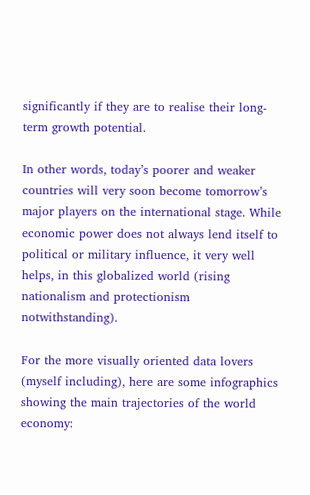significantly if they are to realise their long-term growth potential.

In other words, today’s poorer and weaker countries will very soon become tomorrow’s major players on the international stage. While economic power does not always lend itself to political or military influence, it very well helps, in this globalized world (rising nationalism and protectionism notwithstanding).

For the more visually oriented data lovers (myself including), here are some infographics showing the main trajectories of the world economy: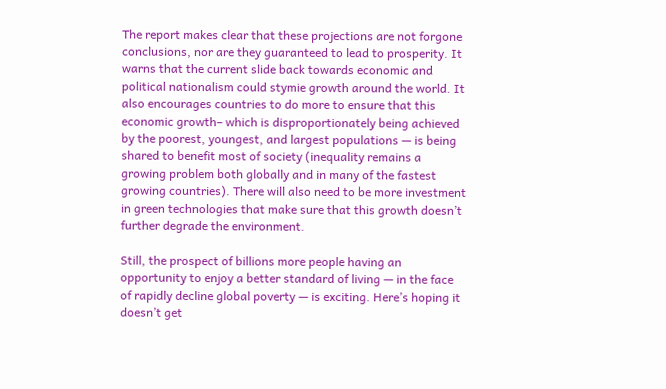The report makes clear that these projections are not forgone conclusions, nor are they guaranteed to lead to prosperity. It warns that the current slide back towards economic and political nationalism could stymie growth around the world. It also encourages countries to do more to ensure that this economic growth– which is disproportionately being achieved by the poorest, youngest, and largest populations — is being shared to benefit most of society (inequality remains a growing problem both globally and in many of the fastest growing countries). There will also need to be more investment in green technologies that make sure that this growth doesn’t further degrade the environment.

Still, the prospect of billions more people having an opportunity to enjoy a better standard of living — in the face of rapidly decline global poverty — is exciting. Here’s hoping it doesn’t get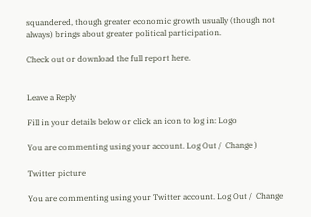squandered, though greater economic growth usually (though not always) brings about greater political participation.

Check out or download the full report here.


Leave a Reply

Fill in your details below or click an icon to log in: Logo

You are commenting using your account. Log Out /  Change )

Twitter picture

You are commenting using your Twitter account. Log Out /  Change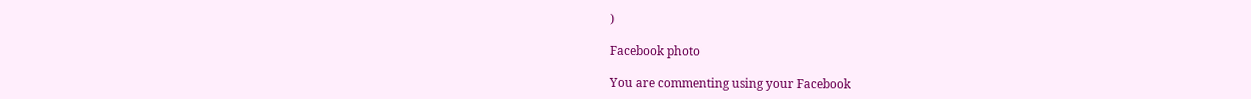)

Facebook photo

You are commenting using your Facebook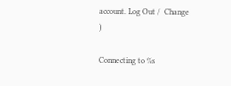account. Log Out /  Change )

Connecting to %s